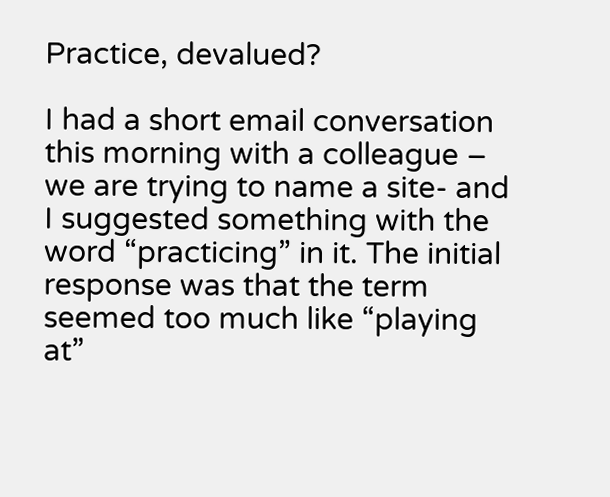Practice, devalued?

I had a short email conversation this morning with a colleague – we are trying to name a site- and I suggested something with the word “practicing” in it. The initial response was that the term seemed too much like “playing at”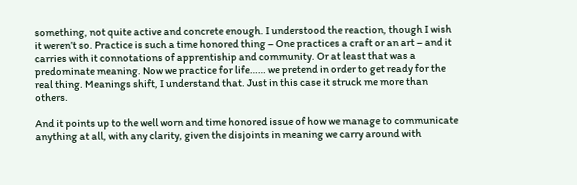something, not quite active and concrete enough. I understood the reaction, though I wish it weren’t so. Practice is such a time honored thing – One practices a craft or an art – and it carries with it connotations of apprentiship and community. Or at least that was a predominate meaning. Now we practice for life…… we pretend in order to get ready for the real thing. Meanings shift, I understand that. Just in this case it struck me more than others.

And it points up to the well worn and time honored issue of how we manage to communicate anything at all, with any clarity, given the disjoints in meaning we carry around with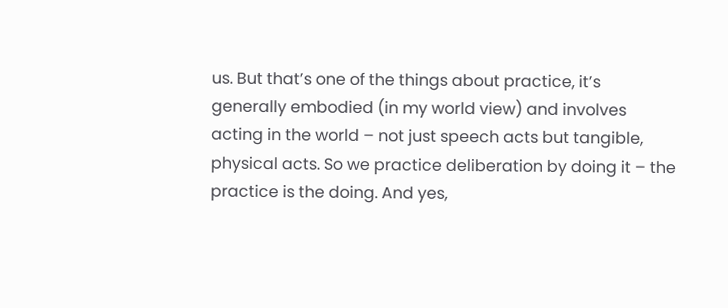us. But that’s one of the things about practice, it’s generally embodied (in my world view) and involves acting in the world – not just speech acts but tangible, physical acts. So we practice deliberation by doing it – the practice is the doing. And yes,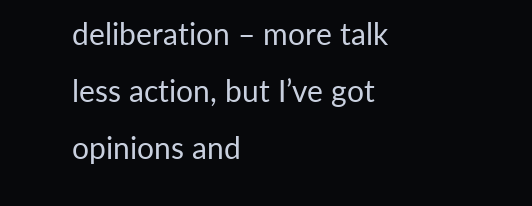deliberation – more talk less action, but I’ve got opinions and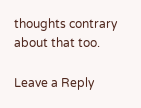thoughts contrary about that too.

Leave a Reply